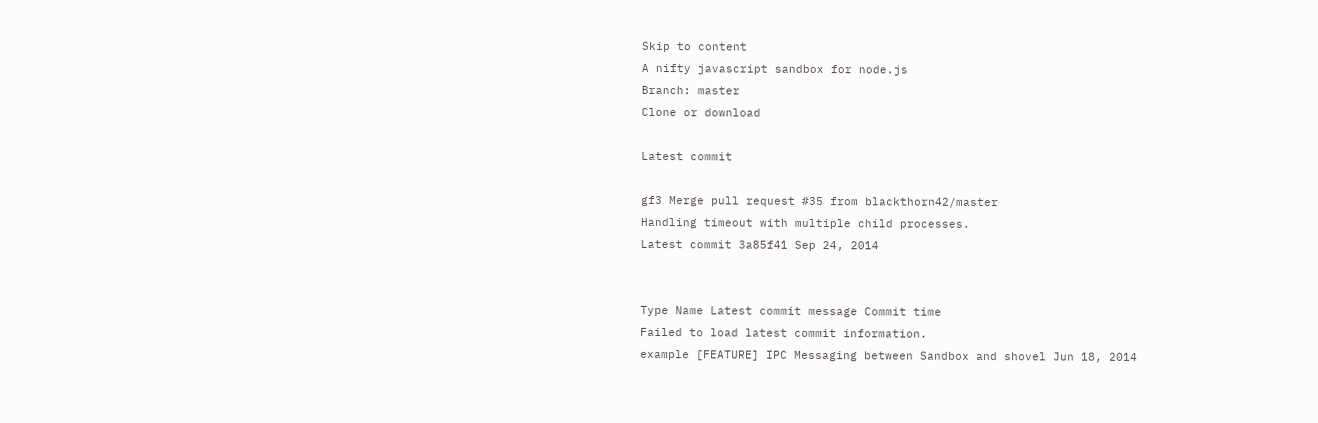Skip to content
A nifty javascript sandbox for node.js
Branch: master
Clone or download

Latest commit

gf3 Merge pull request #35 from blackthorn42/master
Handling timeout with multiple child processes.
Latest commit 3a85f41 Sep 24, 2014


Type Name Latest commit message Commit time
Failed to load latest commit information.
example [FEATURE] IPC Messaging between Sandbox and shovel Jun 18, 2014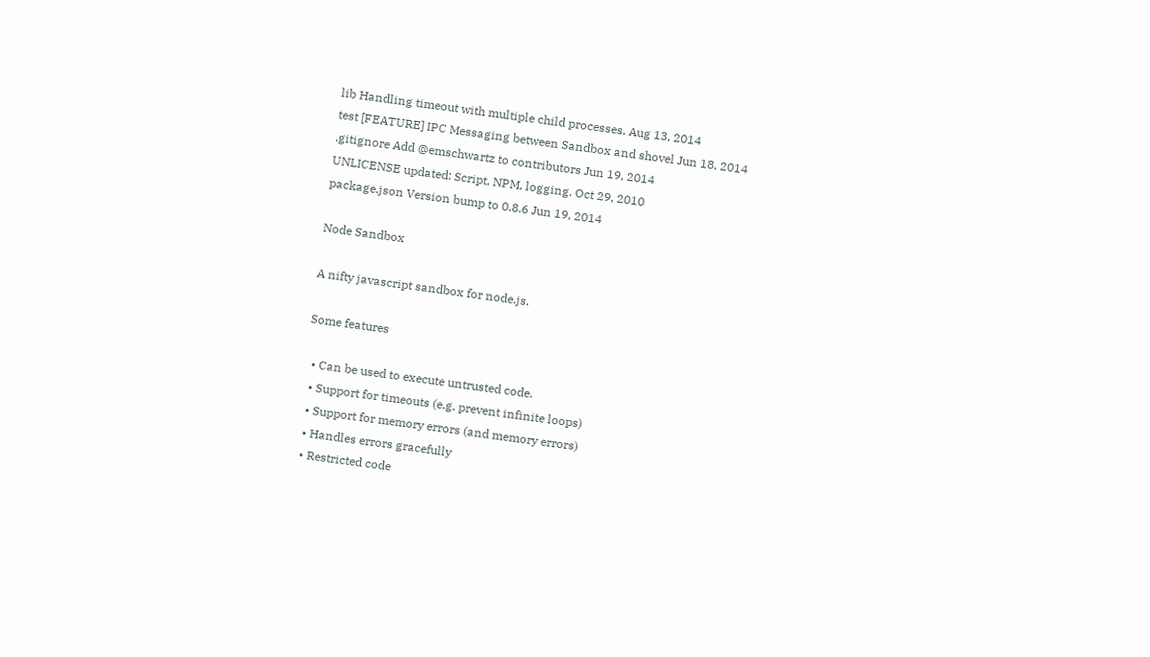lib Handling timeout with multiple child processes. Aug 13, 2014
test [FEATURE] IPC Messaging between Sandbox and shovel Jun 18, 2014
.gitignore Add @emschwartz to contributors Jun 19, 2014
UNLICENSE updated: Script, NPM, logging. Oct 29, 2010
package.json Version bump to 0.8.6 Jun 19, 2014

Node Sandbox

A nifty javascript sandbox for node.js.

Some features

  • Can be used to execute untrusted code.
  • Support for timeouts (e.g. prevent infinite loops)
  • Support for memory errors (and memory errors)
  • Handles errors gracefully
  • Restricted code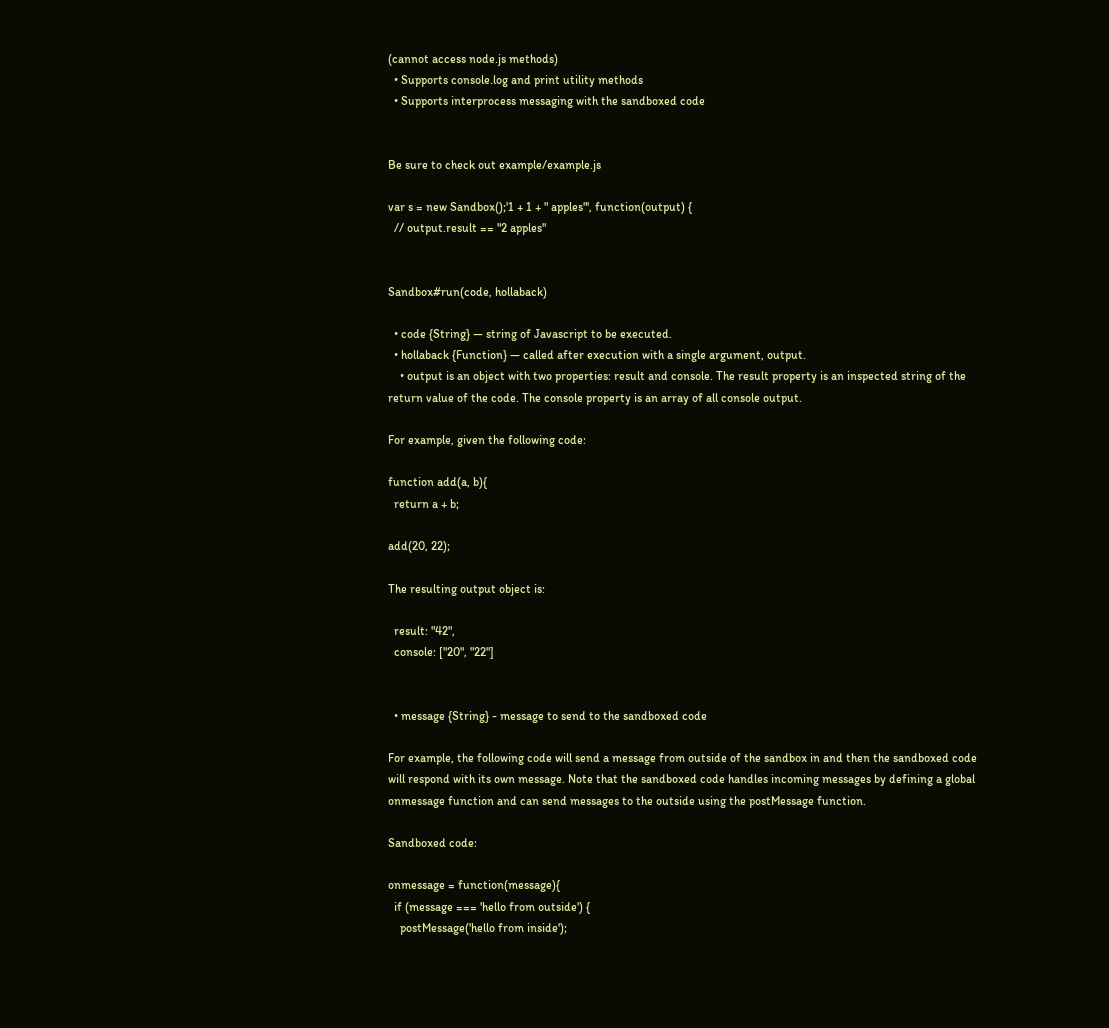(cannot access node.js methods)
  • Supports console.log and print utility methods
  • Supports interprocess messaging with the sandboxed code


Be sure to check out example/example.js

var s = new Sandbox();'1 + 1 + " apples"', function(output) {
  // output.result == "2 apples"


Sandbox#run(code, hollaback)

  • code {String} — string of Javascript to be executed.
  • hollaback {Function} — called after execution with a single argument, output.
    • output is an object with two properties: result and console. The result property is an inspected string of the return value of the code. The console property is an array of all console output.

For example, given the following code:

function add(a, b){
  return a + b;

add(20, 22);

The resulting output object is:

  result: "42",
  console: ["20", "22"]


  • message {String} - message to send to the sandboxed code

For example, the following code will send a message from outside of the sandbox in and then the sandboxed code will respond with its own message. Note that the sandboxed code handles incoming messages by defining a global onmessage function and can send messages to the outside using the postMessage function.

Sandboxed code:

onmessage = function(message){
  if (message === 'hello from outside') {
    postMessage('hello from inside');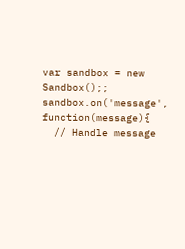var sandbox = new Sandbox();;
sandbox.on('message', function(message){
  // Handle message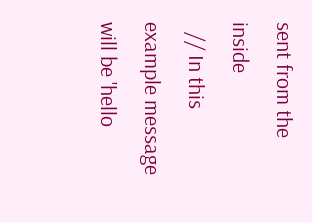sent from the inside
  // In this example message will be 'hello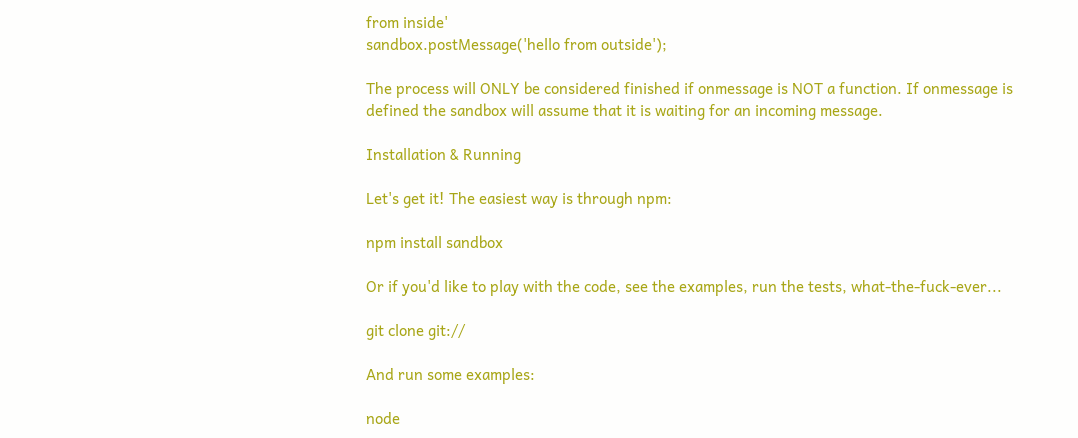from inside'
sandbox.postMessage('hello from outside');

The process will ONLY be considered finished if onmessage is NOT a function. If onmessage is defined the sandbox will assume that it is waiting for an incoming message.

Installation & Running

Let's get it! The easiest way is through npm:

npm install sandbox

Or if you'd like to play with the code, see the examples, run the tests, what-the-fuck-ever...

git clone git://

And run some examples:

node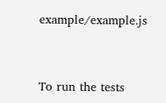example/example.js


To run the tests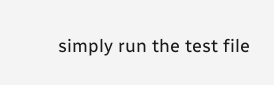simply run the test file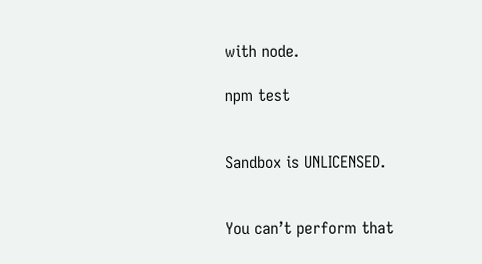with node.

npm test


Sandbox is UNLICENSED.


You can’t perform that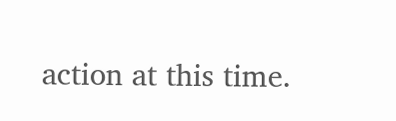action at this time.